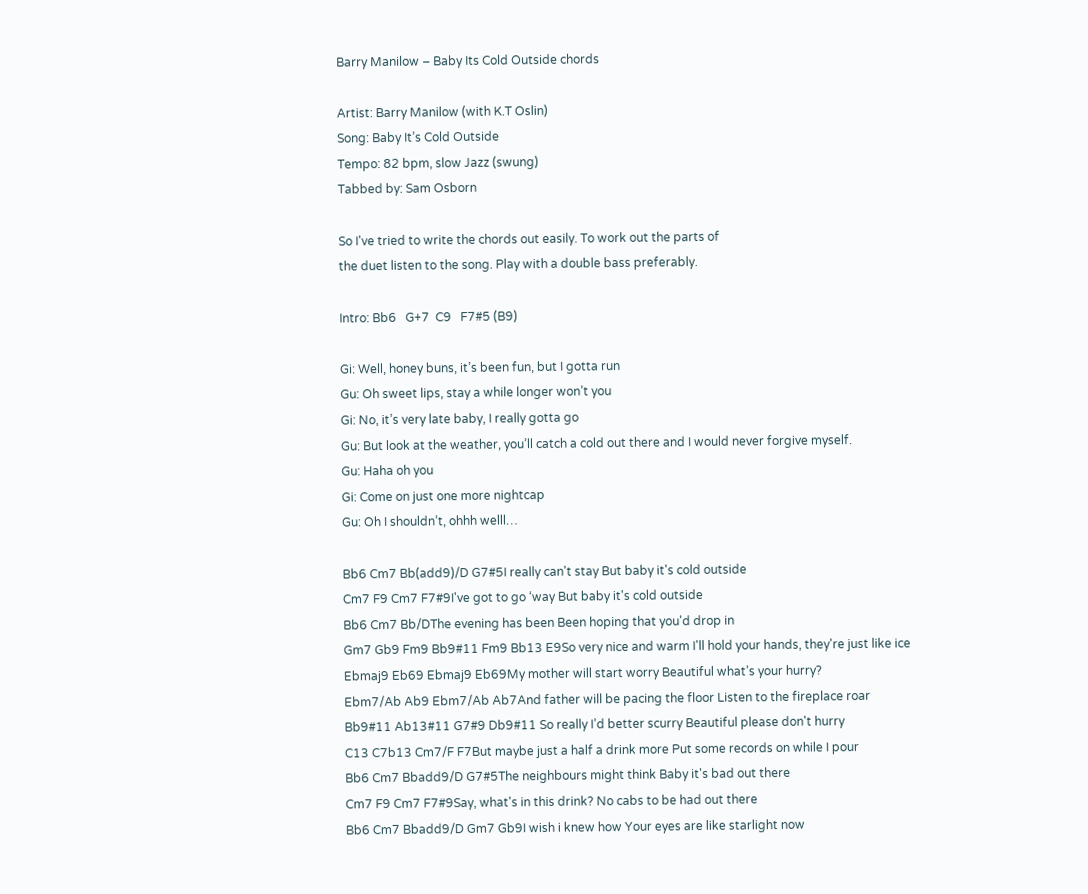Barry Manilow – Baby Its Cold Outside chords

Artist: Barry Manilow (with K.T Oslin)
Song: Baby It’s Cold Outside
Tempo: 82 bpm, slow Jazz (swung)
Tabbed by: Sam Osborn

So I've tried to write the chords out easily. To work out the parts of
the duet listen to the song. Play with a double bass preferably.

Intro: Bb6   G+7  C9   F7#5 (B9)

Gi: Well, honey buns, it’s been fun, but I gotta run
Gu: Oh sweet lips, stay a while longer won’t you
Gi: No, it’s very late baby, I really gotta go
Gu: But look at the weather, you’ll catch a cold out there and I would never forgive myself.
Gu: Haha oh you
Gi: Come on just one more nightcap
Gu: Oh I shouldn’t, ohhh welll…

Bb6 Cm7 Bb(add9)/D G7#5I really can't stay But baby it's cold outside
Cm7 F9 Cm7 F7#9I've got to go ‘way But baby it's cold outside
Bb6 Cm7 Bb/DThe evening has been Been hoping that you'd drop in
Gm7 Gb9 Fm9 Bb9#11 Fm9 Bb13 E9So very nice and warm I'll hold your hands, they're just like ice
Ebmaj9 Eb69 Ebmaj9 Eb69My mother will start worry Beautiful what’s your hurry?
Ebm7/Ab Ab9 Ebm7/Ab Ab7And father will be pacing the floor Listen to the fireplace roar
Bb9#11 Ab13#11 G7#9 Db9#11 So really I’d better scurry Beautiful please don't hurry
C13 C7b13 Cm7/F F7But maybe just a half a drink more Put some records on while I pour
Bb6 Cm7 Bbadd9/D G7#5The neighbours might think Baby it's bad out there
Cm7 F9 Cm7 F7#9Say, what's in this drink? No cabs to be had out there
Bb6 Cm7 Bbadd9/D Gm7 Gb9I wish i knew how Your eyes are like starlight now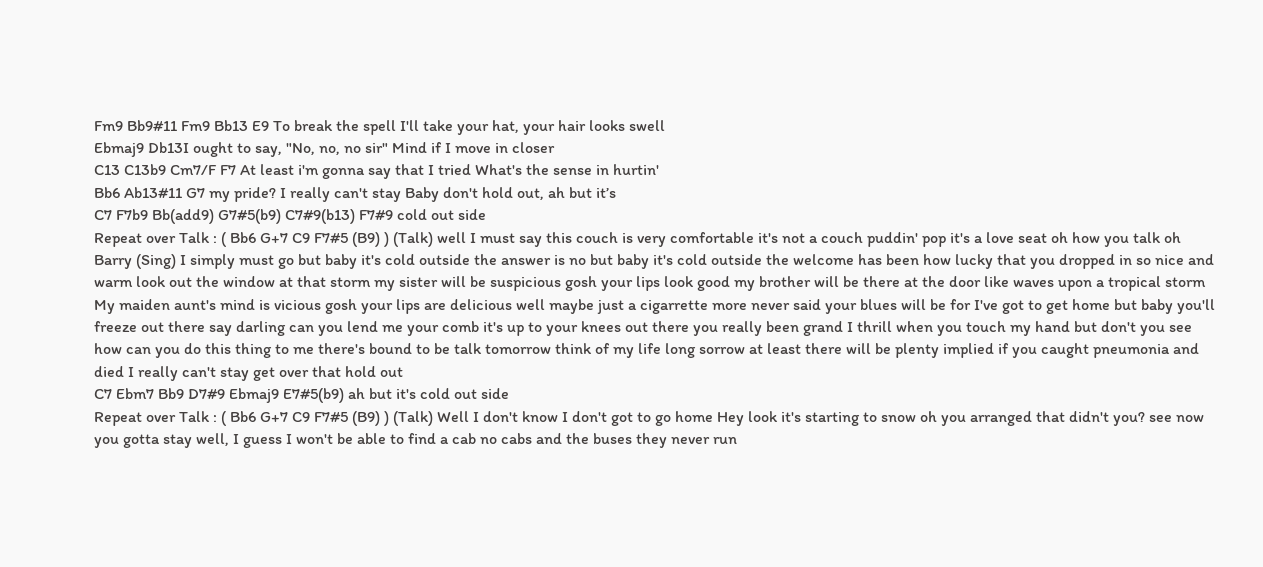Fm9 Bb9#11 Fm9 Bb13 E9 To break the spell I'll take your hat, your hair looks swell
Ebmaj9 Db13I ought to say, "No, no, no sir" Mind if I move in closer
C13 C13b9 Cm7/F F7 At least i'm gonna say that I tried What's the sense in hurtin'
Bb6 Ab13#11 G7 my pride? I really can't stay Baby don't hold out, ah but it’s
C7 F7b9 Bb(add9) G7#5(b9) C7#9(b13) F7#9 cold out side
Repeat over Talk : ( Bb6 G+7 C9 F7#5 (B9) ) (Talk) well I must say this couch is very comfortable it's not a couch puddin' pop it's a love seat oh how you talk oh Barry (Sing) I simply must go but baby it's cold outside the answer is no but baby it's cold outside the welcome has been how lucky that you dropped in so nice and warm look out the window at that storm my sister will be suspicious gosh your lips look good my brother will be there at the door like waves upon a tropical storm My maiden aunt's mind is vicious gosh your lips are delicious well maybe just a cigarrette more never said your blues will be for I've got to get home but baby you'll freeze out there say darling can you lend me your comb it's up to your knees out there you really been grand I thrill when you touch my hand but don't you see how can you do this thing to me there's bound to be talk tomorrow think of my life long sorrow at least there will be plenty implied if you caught pneumonia and died I really can't stay get over that hold out
C7 Ebm7 Bb9 D7#9 Ebmaj9 E7#5(b9) ah but it's cold out side
Repeat over Talk : ( Bb6 G+7 C9 F7#5 (B9) ) (Talk) Well I don't know I don't got to go home Hey look it's starting to snow oh you arranged that didn't you? see now you gotta stay well, I guess I won't be able to find a cab no cabs and the buses they never run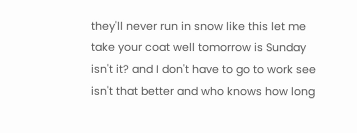they'll never run in snow like this let me take your coat well tomorrow is Sunday isn't it? and I don't have to go to work see isn't that better and who knows how long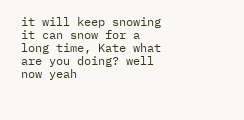it will keep snowing it can snow for a long time, Kate what are you doing? well now yeah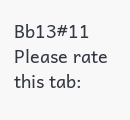Bb13#11
Please rate this tab: